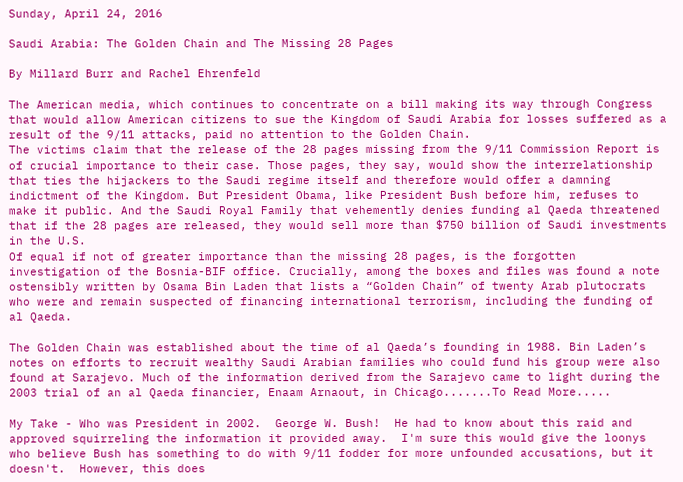Sunday, April 24, 2016

Saudi Arabia: The Golden Chain and The Missing 28 Pages

By Millard Burr and Rachel Ehrenfeld

The American media, which continues to concentrate on a bill making its way through Congress that would allow American citizens to sue the Kingdom of Saudi Arabia for losses suffered as a result of the 9/11 attacks, paid no attention to the Golden Chain.
The victims claim that the release of the 28 pages missing from the 9/11 Commission Report is of crucial importance to their case. Those pages, they say, would show the interrelationship that ties the hijackers to the Saudi regime itself and therefore would offer a damning indictment of the Kingdom. But President Obama, like President Bush before him, refuses to make it public. And the Saudi Royal Family that vehemently denies funding al Qaeda threatened that if the 28 pages are released, they would sell more than $750 billion of Saudi investments in the U.S.
Of equal if not of greater importance than the missing 28 pages, is the forgotten investigation of the Bosnia-BIF office. Crucially, among the boxes and files was found a note ostensibly written by Osama Bin Laden that lists a “Golden Chain” of twenty Arab plutocrats who were and remain suspected of financing international terrorism, including the funding of al Qaeda.

The Golden Chain was established about the time of al Qaeda’s founding in 1988. Bin Laden’s notes on efforts to recruit wealthy Saudi Arabian families who could fund his group were also found at Sarajevo. Much of the information derived from the Sarajevo came to light during the 2003 trial of an al Qaeda financier, Enaam Arnaout, in Chicago.......To Read More.....

My Take - Who was President in 2002.  George W. Bush!  He had to know about this raid and approved squirreling the information it provided away.  I'm sure this would give the loonys who believe Bush has something to do with 9/11 fodder for more unfounded accusations, but it doesn't.  However, this does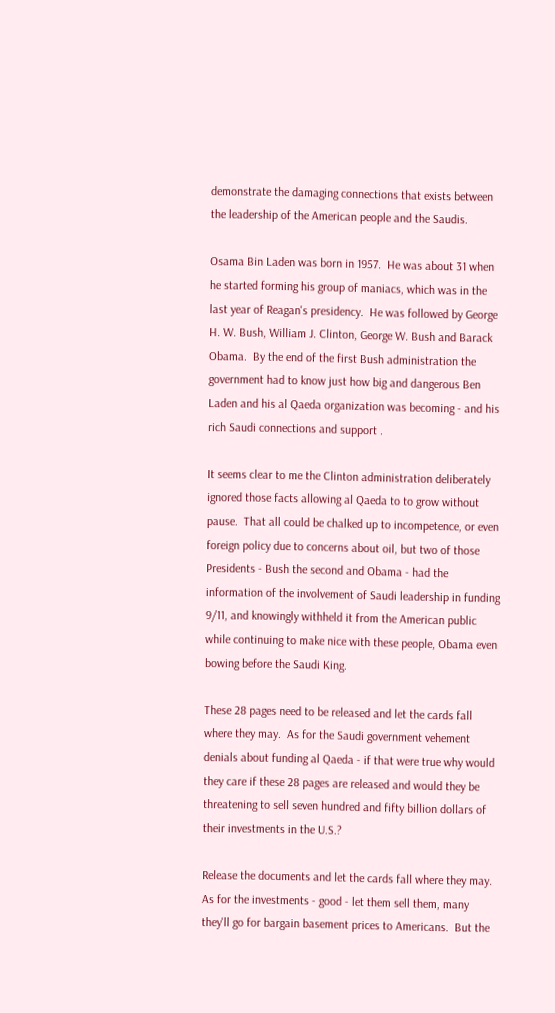demonstrate the damaging connections that exists between the leadership of the American people and the Saudis.

Osama Bin Laden was born in 1957.  He was about 31 when he started forming his group of maniacs, which was in the last year of Reagan's presidency.  He was followed by George H. W. Bush, William J. Clinton, George W. Bush and Barack Obama.  By the end of the first Bush administration the government had to know just how big and dangerous Ben Laden and his al Qaeda organization was becoming - and his rich Saudi connections and support .

It seems clear to me the Clinton administration deliberately ignored those facts allowing al Qaeda to to grow without pause.  That all could be chalked up to incompetence, or even foreign policy due to concerns about oil, but two of those Presidents - Bush the second and Obama - had the information of the involvement of Saudi leadership in funding 9/11, and knowingly withheld it from the American public while continuing to make nice with these people, Obama even bowing before the Saudi King.

These 28 pages need to be released and let the cards fall where they may.  As for the Saudi government vehement denials about funding al Qaeda - if that were true why would they care if these 28 pages are released and would they be threatening to sell seven hundred and fifty billion dollars of their investments in the U.S.?

Release the documents and let the cards fall where they may.  As for the investments - good - let them sell them, many they'll go for bargain basement prices to Americans.  But the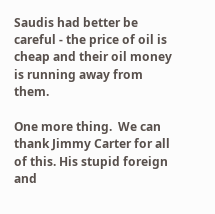Saudis had better be careful - the price of oil is cheap and their oil money is running away from them.

One more thing.  We can thank Jimmy Carter for all of this. His stupid foreign and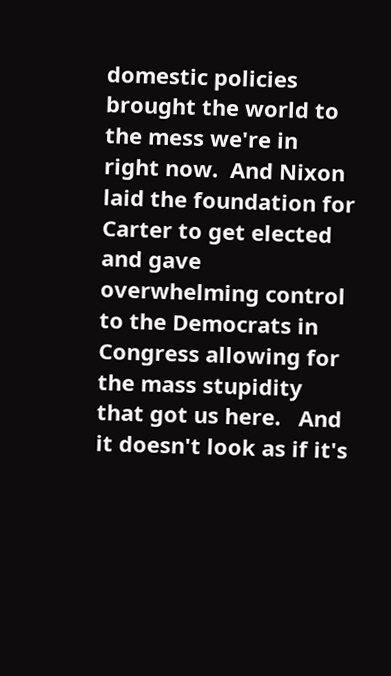domestic policies brought the world to the mess we're in right now.  And Nixon laid the foundation for Carter to get elected and gave overwhelming control to the Democrats in Congress allowing for the mass stupidity that got us here.   And it doesn't look as if it's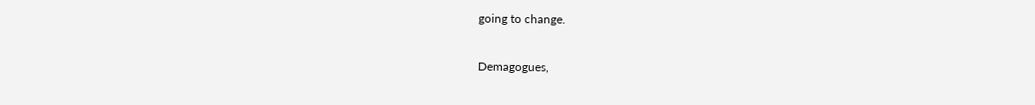going to change.

Demagogues,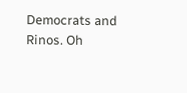Democrats and Rinos. Oh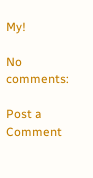My!

No comments:

Post a Comment